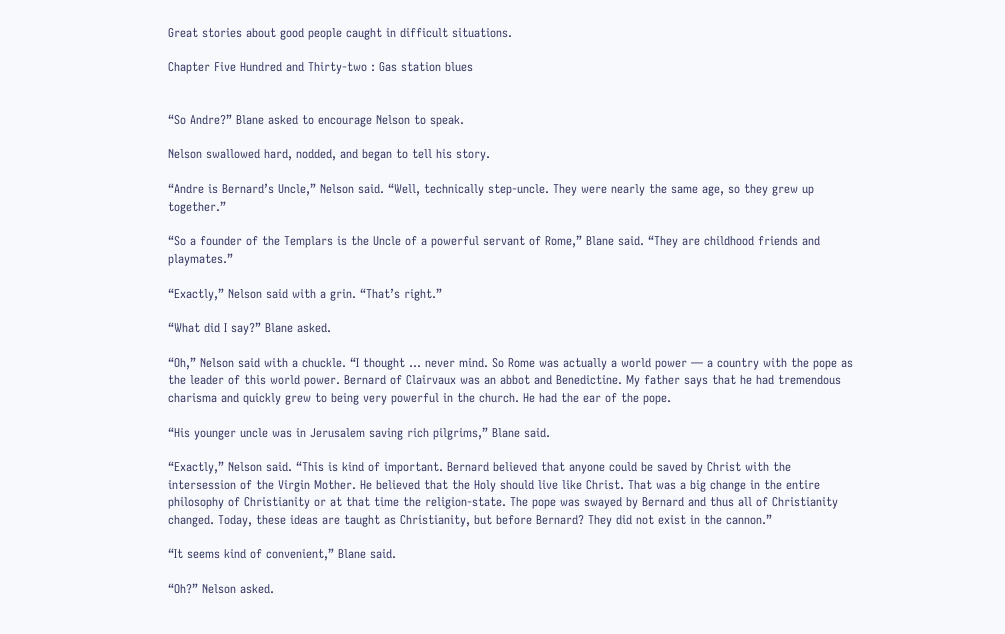Great stories about good people caught in difficult situations.

Chapter Five Hundred and Thirty-two : Gas station blues


“So Andre?” Blane asked to encourage Nelson to speak.

Nelson swallowed hard, nodded, and began to tell his story.

“Andre is Bernard’s Uncle,” Nelson said. “Well, technically step-uncle. They were nearly the same age, so they grew up together.”

“So a founder of the Templars is the Uncle of a powerful servant of Rome,” Blane said. “They are childhood friends and playmates.”

“Exactly,” Nelson said with a grin. “That’s right.”

“What did I say?” Blane asked.

“Oh,” Nelson said with a chuckle. “I thought … never mind. So Rome was actually a world power — a country with the pope as the leader of this world power. Bernard of Clairvaux was an abbot and Benedictine. My father says that he had tremendous charisma and quickly grew to being very powerful in the church. He had the ear of the pope.

“His younger uncle was in Jerusalem saving rich pilgrims,” Blane said.

“Exactly,” Nelson said. “This is kind of important. Bernard believed that anyone could be saved by Christ with the intersession of the Virgin Mother. He believed that the Holy should live like Christ. That was a big change in the entire philosophy of Christianity or at that time the religion-state. The pope was swayed by Bernard and thus all of Christianity changed. Today, these ideas are taught as Christianity, but before Bernard? They did not exist in the cannon.”

“It seems kind of convenient,” Blane said.

“Oh?” Nelson asked.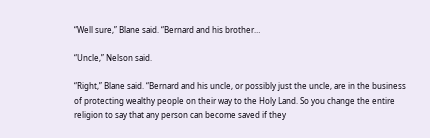“Well sure,” Blane said. “Bernard and his brother…

“Uncle,” Nelson said.

“Right,” Blane said. “Bernard and his uncle, or possibly just the uncle, are in the business of protecting wealthy people on their way to the Holy Land. So you change the entire religion to say that any person can become saved if they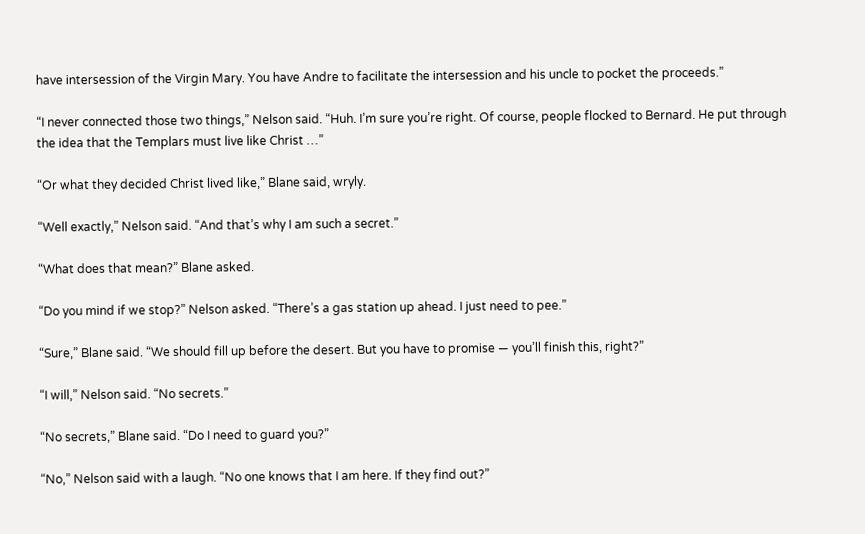have intersession of the Virgin Mary. You have Andre to facilitate the intersession and his uncle to pocket the proceeds.”

“I never connected those two things,” Nelson said. “Huh. I’m sure you’re right. Of course, people flocked to Bernard. He put through the idea that the Templars must live like Christ …”

“Or what they decided Christ lived like,” Blane said, wryly.

“Well exactly,” Nelson said. “And that’s why I am such a secret.”

“What does that mean?” Blane asked.

“Do you mind if we stop?” Nelson asked. “There’s a gas station up ahead. I just need to pee.”

“Sure,” Blane said. “We should fill up before the desert. But you have to promise — you’ll finish this, right?”

“I will,” Nelson said. “No secrets.”

“No secrets,” Blane said. “Do I need to guard you?”

“No,” Nelson said with a laugh. “No one knows that I am here. If they find out?”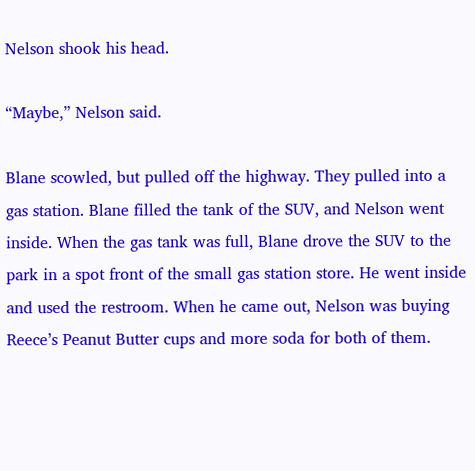Nelson shook his head.

“Maybe,” Nelson said.

Blane scowled, but pulled off the highway. They pulled into a gas station. Blane filled the tank of the SUV, and Nelson went inside. When the gas tank was full, Blane drove the SUV to the park in a spot front of the small gas station store. He went inside and used the restroom. When he came out, Nelson was buying Reece’s Peanut Butter cups and more soda for both of them.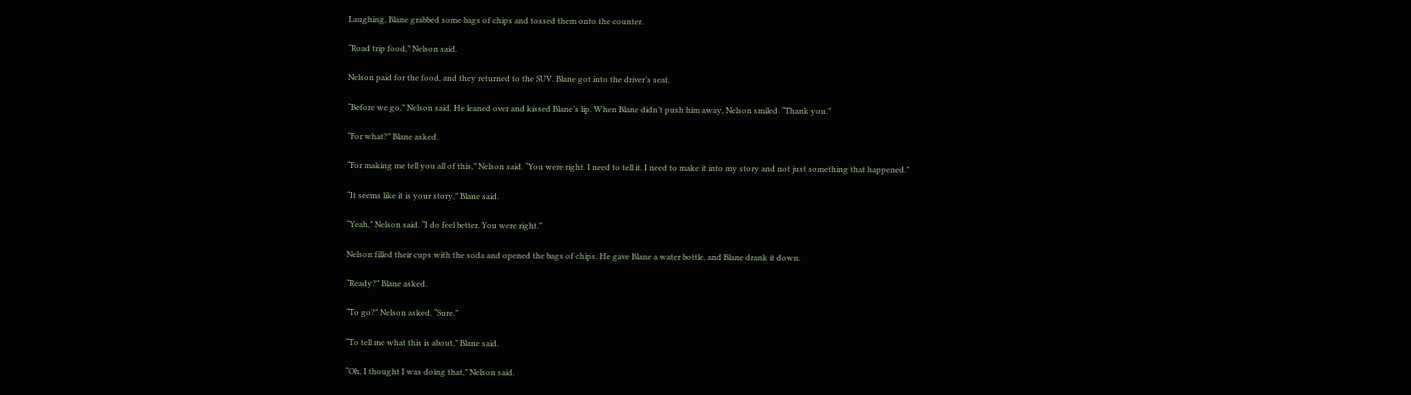Laughing, Blane grabbed some bags of chips and tossed them onto the counter.

“Road trip food,” Nelson said.

Nelson paid for the food, and they returned to the SUV. Blane got into the driver’s seat.

“Before we go,” Nelson said. He leaned over and kissed Blane’s lip. When Blane didn’t push him away, Nelson smiled. “Thank you.”

“For what?” Blane asked.

“For making me tell you all of this,” Nelson said. “You were right. I need to tell it. I need to make it into my story and not just something that happened.”

“It seems like it is your story,” Blane said.

“Yeah,” Nelson said. “I do feel better. You were right.”

Nelson filled their cups with the soda and opened the bags of chips. He gave Blane a water bottle, and Blane drank it down.

“Ready?” Blane asked.

“To go?” Nelson asked. “Sure.”

“To tell me what this is about,” Blane said.

“Oh, I thought I was doing that,” Nelson said.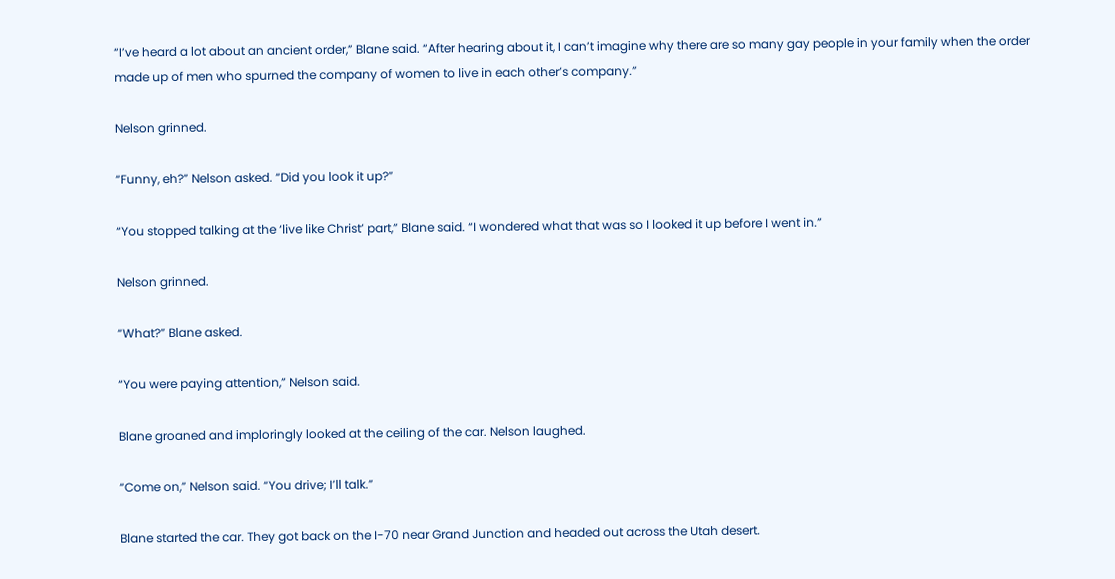“I’ve heard a lot about an ancient order,” Blane said. “After hearing about it, I can’t imagine why there are so many gay people in your family when the order made up of men who spurned the company of women to live in each other’s company.”

Nelson grinned.

“Funny, eh?” Nelson asked. “Did you look it up?”

“You stopped talking at the ‘live like Christ’ part,” Blane said. “I wondered what that was so I looked it up before I went in.”

Nelson grinned.

“What?” Blane asked.

“You were paying attention,” Nelson said.

Blane groaned and imploringly looked at the ceiling of the car. Nelson laughed.

“Come on,” Nelson said. “You drive; I’ll talk.”

Blane started the car. They got back on the I-70 near Grand Junction and headed out across the Utah desert.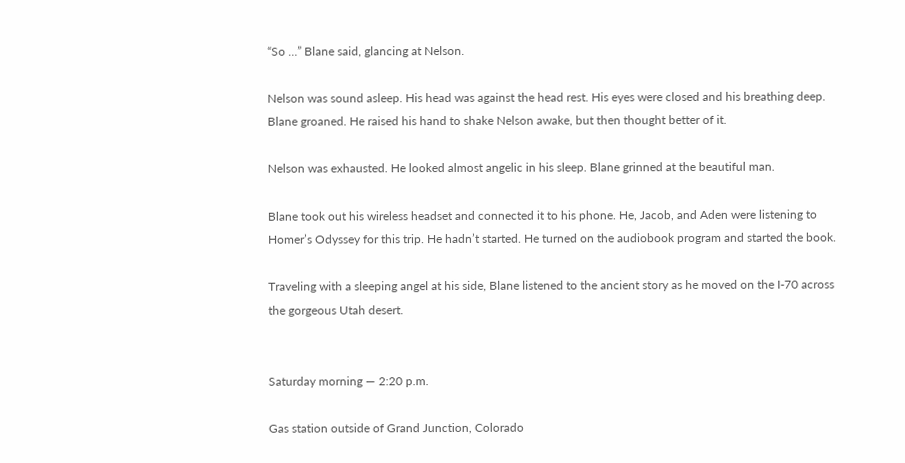“So …” Blane said, glancing at Nelson.

Nelson was sound asleep. His head was against the head rest. His eyes were closed and his breathing deep. Blane groaned. He raised his hand to shake Nelson awake, but then thought better of it.

Nelson was exhausted. He looked almost angelic in his sleep. Blane grinned at the beautiful man.

Blane took out his wireless headset and connected it to his phone. He, Jacob, and Aden were listening to Homer’s Odyssey for this trip. He hadn’t started. He turned on the audiobook program and started the book.

Traveling with a sleeping angel at his side, Blane listened to the ancient story as he moved on the I-70 across the gorgeous Utah desert.


Saturday morning — 2:20 p.m.

Gas station outside of Grand Junction, Colorado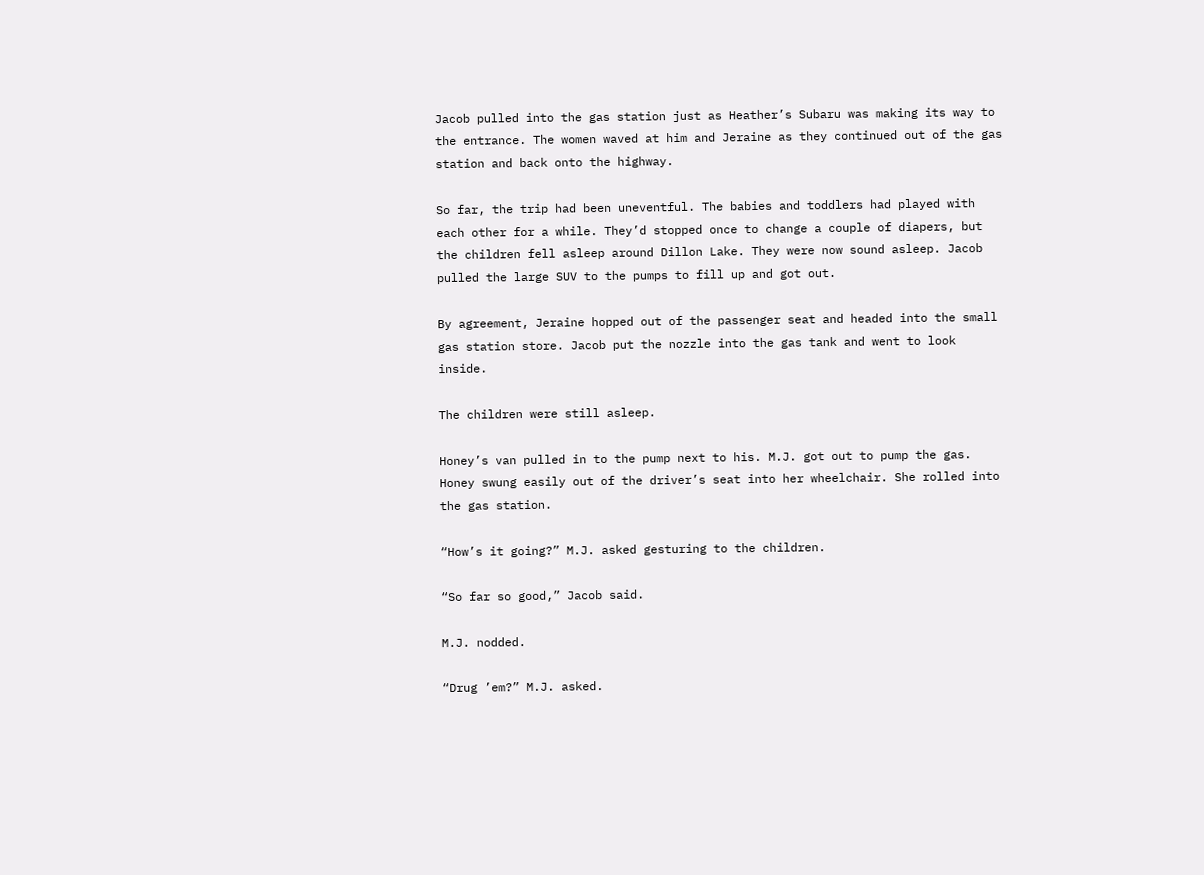Jacob pulled into the gas station just as Heather’s Subaru was making its way to the entrance. The women waved at him and Jeraine as they continued out of the gas station and back onto the highway.

So far, the trip had been uneventful. The babies and toddlers had played with each other for a while. They’d stopped once to change a couple of diapers, but the children fell asleep around Dillon Lake. They were now sound asleep. Jacob pulled the large SUV to the pumps to fill up and got out.

By agreement, Jeraine hopped out of the passenger seat and headed into the small gas station store. Jacob put the nozzle into the gas tank and went to look inside.

The children were still asleep.

Honey’s van pulled in to the pump next to his. M.J. got out to pump the gas. Honey swung easily out of the driver’s seat into her wheelchair. She rolled into the gas station.

“How’s it going?” M.J. asked gesturing to the children.

“So far so good,” Jacob said.

M.J. nodded.

“Drug ’em?” M.J. asked.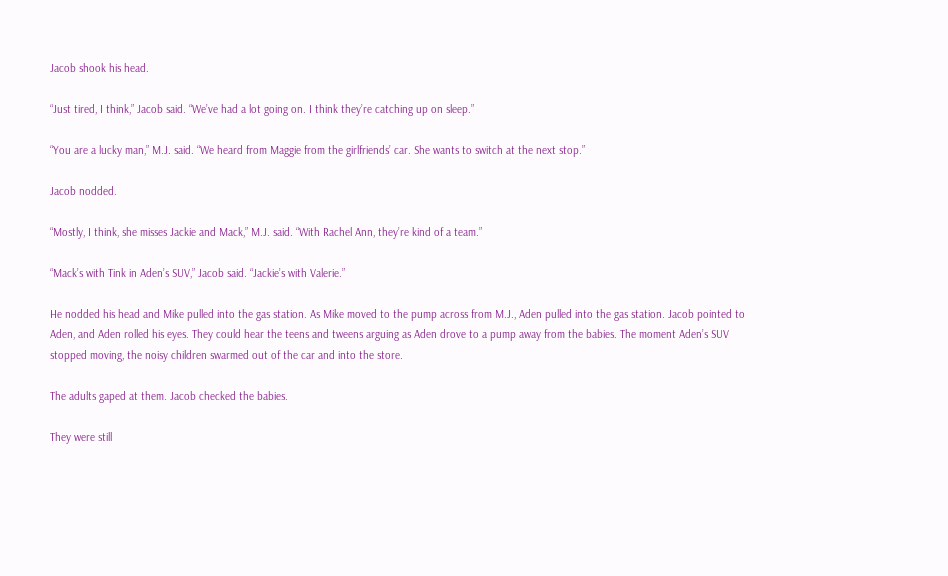Jacob shook his head.

“Just tired, I think,” Jacob said. “We’ve had a lot going on. I think they’re catching up on sleep.”

“You are a lucky man,” M.J. said. “We heard from Maggie from the girlfriends’ car. She wants to switch at the next stop.”

Jacob nodded.

“Mostly, I think, she misses Jackie and Mack,” M.J. said. “With Rachel Ann, they’re kind of a team.”

“Mack’s with Tink in Aden’s SUV,” Jacob said. “Jackie’s with Valerie.”

He nodded his head and Mike pulled into the gas station. As Mike moved to the pump across from M.J., Aden pulled into the gas station. Jacob pointed to Aden, and Aden rolled his eyes. They could hear the teens and tweens arguing as Aden drove to a pump away from the babies. The moment Aden’s SUV stopped moving, the noisy children swarmed out of the car and into the store.

The adults gaped at them. Jacob checked the babies.

They were still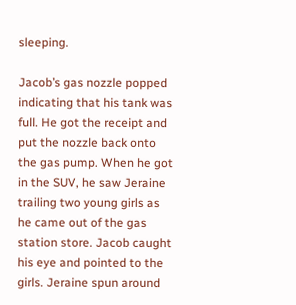sleeping.

Jacob’s gas nozzle popped indicating that his tank was full. He got the receipt and put the nozzle back onto the gas pump. When he got in the SUV, he saw Jeraine trailing two young girls as he came out of the gas station store. Jacob caught his eye and pointed to the girls. Jeraine spun around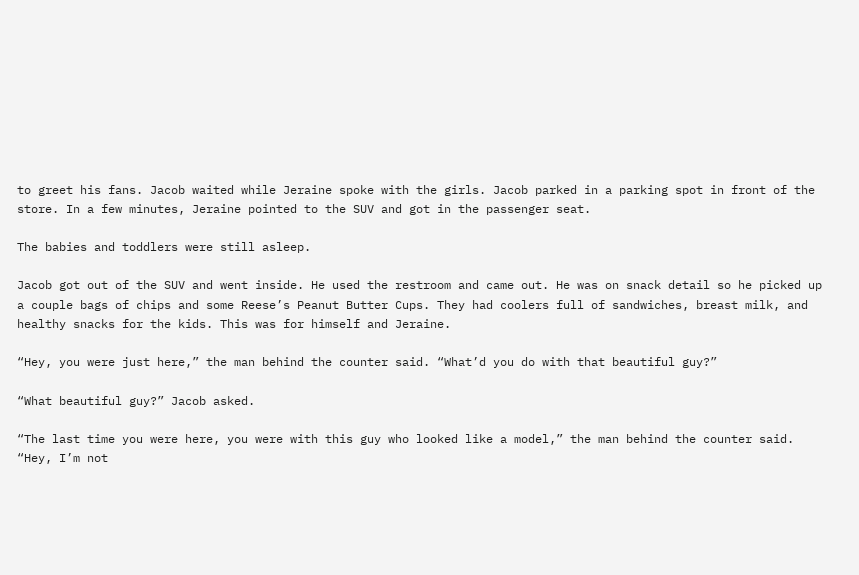to greet his fans. Jacob waited while Jeraine spoke with the girls. Jacob parked in a parking spot in front of the store. In a few minutes, Jeraine pointed to the SUV and got in the passenger seat.

The babies and toddlers were still asleep.

Jacob got out of the SUV and went inside. He used the restroom and came out. He was on snack detail so he picked up a couple bags of chips and some Reese’s Peanut Butter Cups. They had coolers full of sandwiches, breast milk, and healthy snacks for the kids. This was for himself and Jeraine.

“Hey, you were just here,” the man behind the counter said. “What’d you do with that beautiful guy?”

“What beautiful guy?” Jacob asked.

“The last time you were here, you were with this guy who looked like a model,” the man behind the counter said. “Hey, I’m not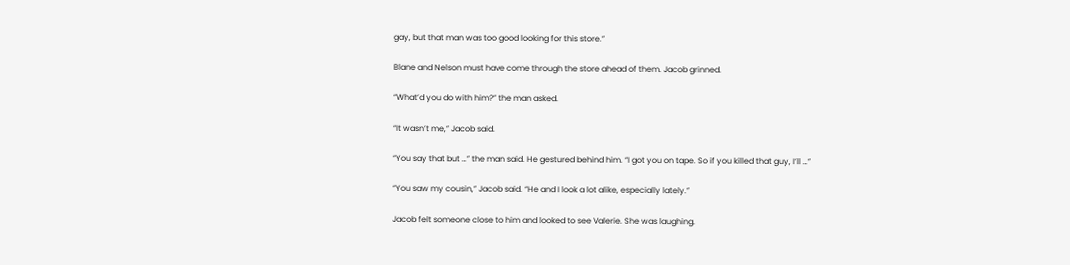gay, but that man was too good looking for this store.”

Blane and Nelson must have come through the store ahead of them. Jacob grinned.

“What’d you do with him?” the man asked.

“It wasn’t me,” Jacob said.

“You say that but …” the man said. He gestured behind him. “I got you on tape. So if you killed that guy, I’ll …”

“You saw my cousin,” Jacob said. “He and I look a lot alike, especially lately.”

Jacob felt someone close to him and looked to see Valerie. She was laughing.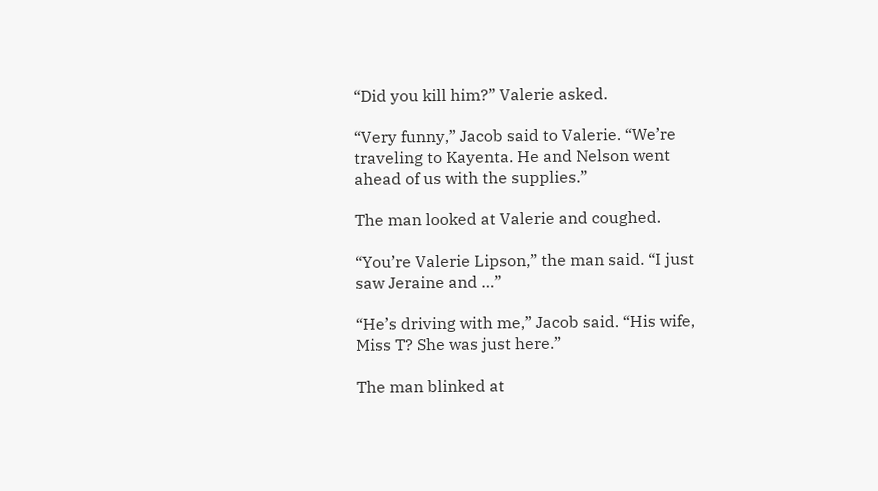“Did you kill him?” Valerie asked.

“Very funny,” Jacob said to Valerie. “We’re traveling to Kayenta. He and Nelson went ahead of us with the supplies.”

The man looked at Valerie and coughed.

“You’re Valerie Lipson,” the man said. “I just saw Jeraine and …”

“He’s driving with me,” Jacob said. “His wife, Miss T? She was just here.”

The man blinked at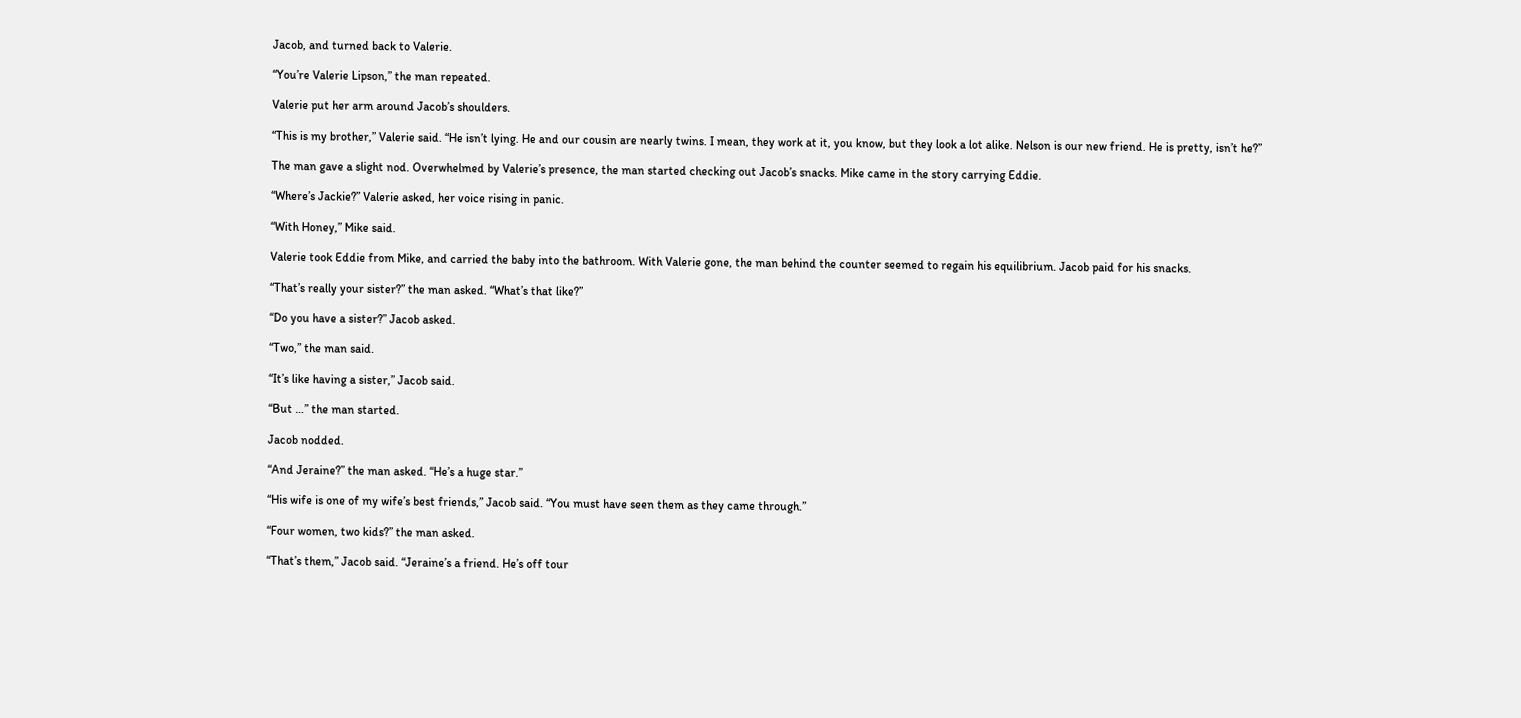Jacob, and turned back to Valerie.

“You’re Valerie Lipson,” the man repeated.

Valerie put her arm around Jacob’s shoulders.

“This is my brother,” Valerie said. “He isn’t lying. He and our cousin are nearly twins. I mean, they work at it, you know, but they look a lot alike. Nelson is our new friend. He is pretty, isn’t he?”

The man gave a slight nod. Overwhelmed by Valerie’s presence, the man started checking out Jacob’s snacks. Mike came in the story carrying Eddie.

“Where’s Jackie?” Valerie asked, her voice rising in panic.

“With Honey,” Mike said.

Valerie took Eddie from Mike, and carried the baby into the bathroom. With Valerie gone, the man behind the counter seemed to regain his equilibrium. Jacob paid for his snacks.

“That’s really your sister?” the man asked. “What’s that like?”

“Do you have a sister?” Jacob asked.

“Two,” the man said.

“It’s like having a sister,” Jacob said.

“But …” the man started.

Jacob nodded.

“And Jeraine?” the man asked. “He’s a huge star.”

“His wife is one of my wife’s best friends,” Jacob said. “You must have seen them as they came through.”

“Four women, two kids?” the man asked.

“That’s them,” Jacob said. “Jeraine’s a friend. He’s off tour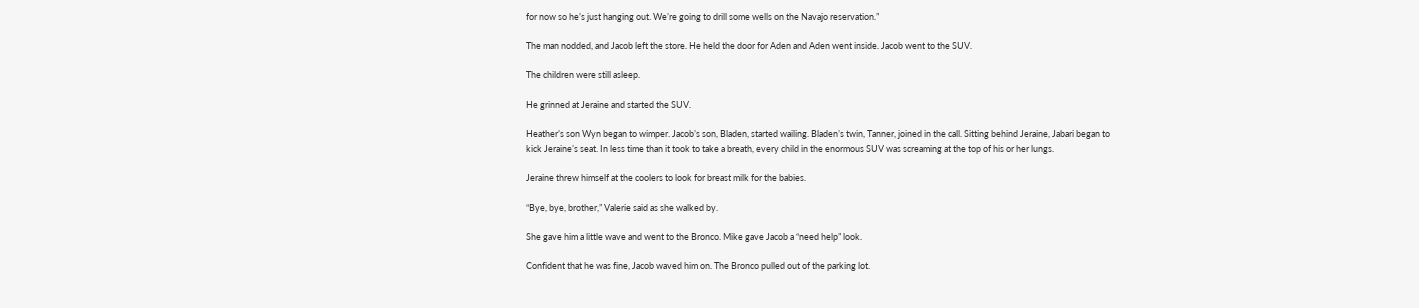for now so he’s just hanging out. We’re going to drill some wells on the Navajo reservation.”

The man nodded, and Jacob left the store. He held the door for Aden and Aden went inside. Jacob went to the SUV.

The children were still asleep.

He grinned at Jeraine and started the SUV.

Heather’s son Wyn began to wimper. Jacob’s son, Bladen, started wailing. Bladen’s twin, Tanner, joined in the call. Sitting behind Jeraine, Jabari began to kick Jeraine’s seat. In less time than it took to take a breath, every child in the enormous SUV was screaming at the top of his or her lungs.

Jeraine threw himself at the coolers to look for breast milk for the babies.

“Bye, bye, brother,” Valerie said as she walked by.

She gave him a little wave and went to the Bronco. Mike gave Jacob a “need help” look.

Confident that he was fine, Jacob waved him on. The Bronco pulled out of the parking lot.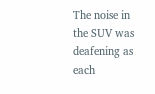The noise in the SUV was deafening as each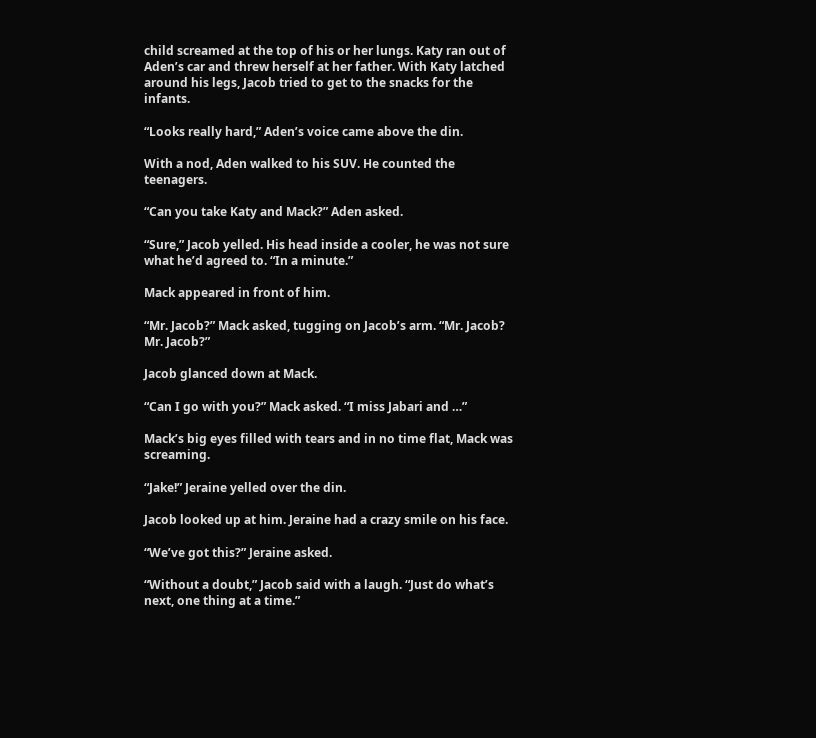child screamed at the top of his or her lungs. Katy ran out of Aden’s car and threw herself at her father. With Katy latched around his legs, Jacob tried to get to the snacks for the infants.

“Looks really hard,” Aden’s voice came above the din.

With a nod, Aden walked to his SUV. He counted the teenagers.

“Can you take Katy and Mack?” Aden asked.

“Sure,” Jacob yelled. His head inside a cooler, he was not sure what he’d agreed to. “In a minute.”

Mack appeared in front of him.

“Mr. Jacob?” Mack asked, tugging on Jacob’s arm. “Mr. Jacob? Mr. Jacob?”

Jacob glanced down at Mack.

“Can I go with you?” Mack asked. “I miss Jabari and …”

Mack’s big eyes filled with tears and in no time flat, Mack was screaming.

“Jake!” Jeraine yelled over the din.

Jacob looked up at him. Jeraine had a crazy smile on his face.

“We’ve got this?” Jeraine asked.

“Without a doubt,” Jacob said with a laugh. “Just do what’s next, one thing at a time.”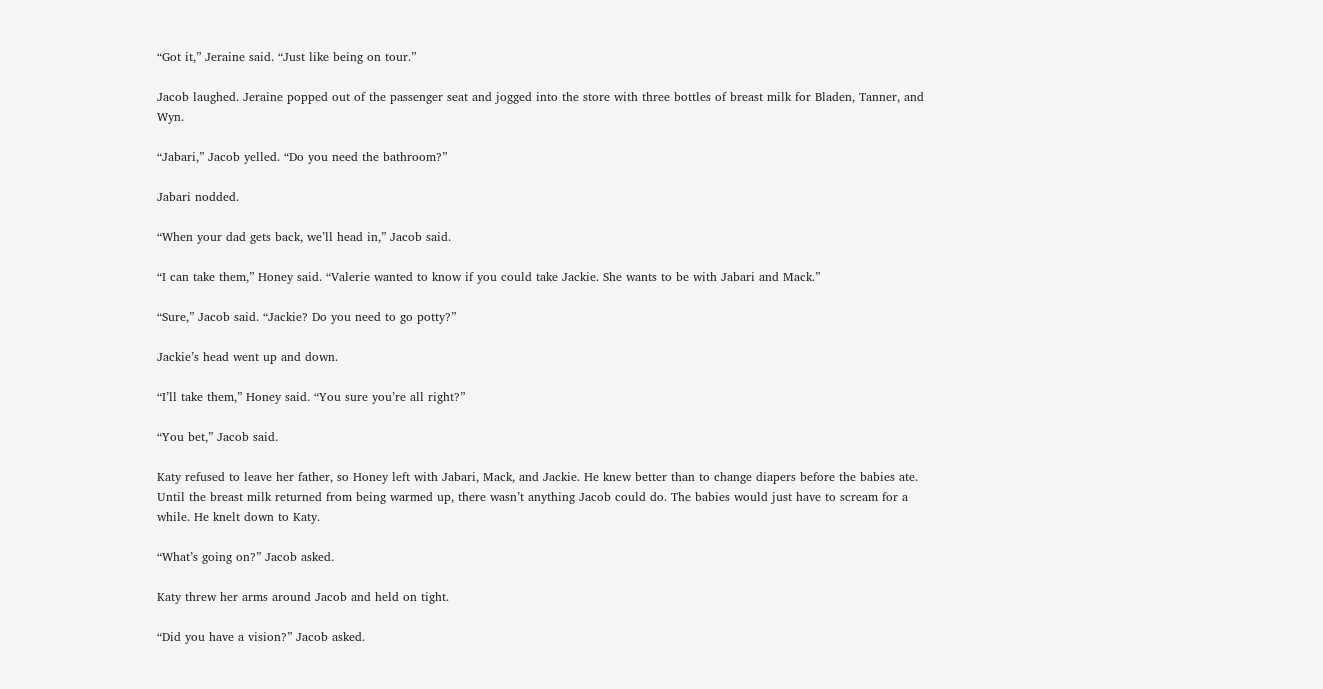“Got it,” Jeraine said. “Just like being on tour.”

Jacob laughed. Jeraine popped out of the passenger seat and jogged into the store with three bottles of breast milk for Bladen, Tanner, and Wyn.

“Jabari,” Jacob yelled. “Do you need the bathroom?”

Jabari nodded.

“When your dad gets back, we’ll head in,” Jacob said.

“I can take them,” Honey said. “Valerie wanted to know if you could take Jackie. She wants to be with Jabari and Mack.”

“Sure,” Jacob said. “Jackie? Do you need to go potty?”

Jackie’s head went up and down.

“I’ll take them,” Honey said. “You sure you’re all right?”

“You bet,” Jacob said.

Katy refused to leave her father, so Honey left with Jabari, Mack, and Jackie. He knew better than to change diapers before the babies ate. Until the breast milk returned from being warmed up, there wasn’t anything Jacob could do. The babies would just have to scream for a while. He knelt down to Katy.

“What’s going on?” Jacob asked.

Katy threw her arms around Jacob and held on tight.

“Did you have a vision?” Jacob asked.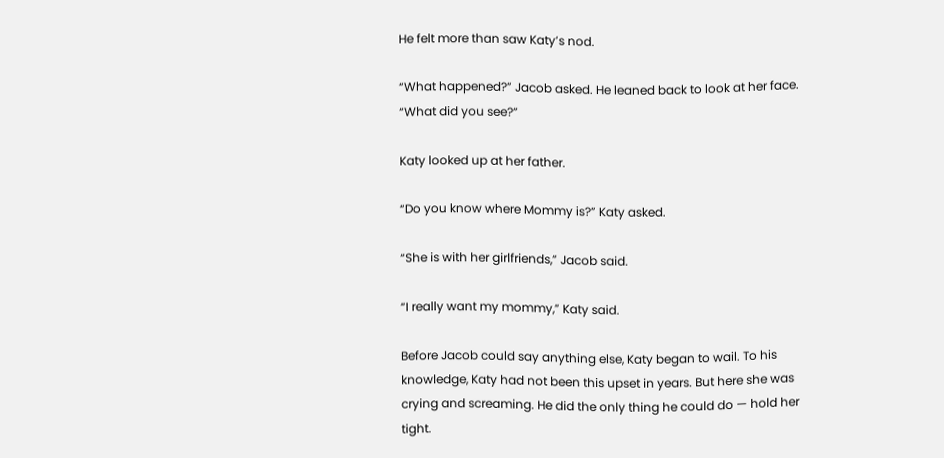He felt more than saw Katy’s nod.

“What happened?” Jacob asked. He leaned back to look at her face. “What did you see?”

Katy looked up at her father.

“Do you know where Mommy is?” Katy asked.

“She is with her girlfriends,” Jacob said.

“I really want my mommy,” Katy said.

Before Jacob could say anything else, Katy began to wail. To his knowledge, Katy had not been this upset in years. But here she was crying and screaming. He did the only thing he could do — hold her tight.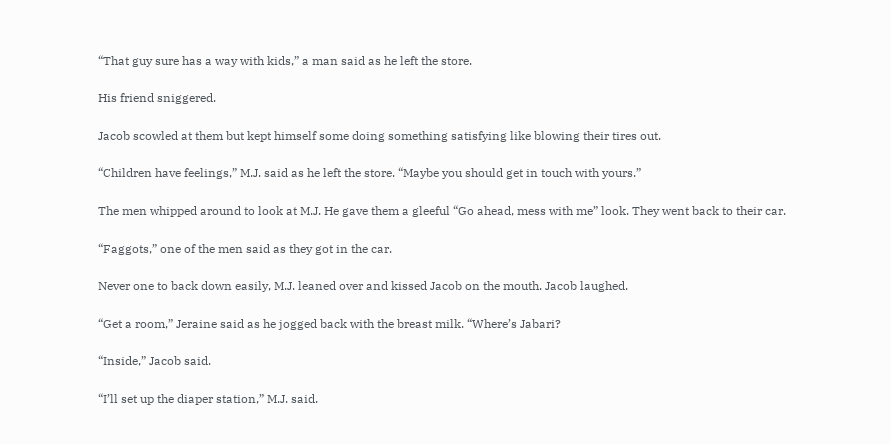“That guy sure has a way with kids,” a man said as he left the store.

His friend sniggered.

Jacob scowled at them but kept himself some doing something satisfying like blowing their tires out.

“Children have feelings,” M.J. said as he left the store. “Maybe you should get in touch with yours.”

The men whipped around to look at M.J. He gave them a gleeful “Go ahead, mess with me” look. They went back to their car.

“Faggots,” one of the men said as they got in the car.

Never one to back down easily, M.J. leaned over and kissed Jacob on the mouth. Jacob laughed.

“Get a room,” Jeraine said as he jogged back with the breast milk. “Where’s Jabari?

“Inside,” Jacob said.

“I’ll set up the diaper station,” M.J. said.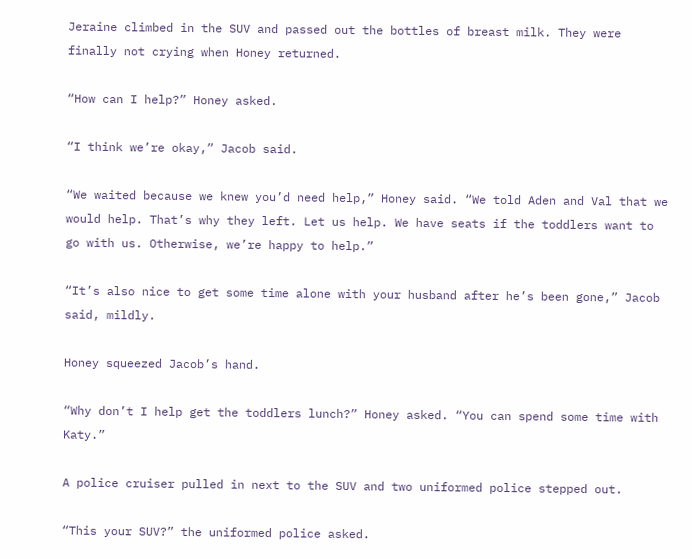Jeraine climbed in the SUV and passed out the bottles of breast milk. They were finally not crying when Honey returned.

“How can I help?” Honey asked.

“I think we’re okay,” Jacob said.

“We waited because we knew you’d need help,” Honey said. “We told Aden and Val that we would help. That’s why they left. Let us help. We have seats if the toddlers want to go with us. Otherwise, we’re happy to help.”

“It’s also nice to get some time alone with your husband after he’s been gone,” Jacob said, mildly.

Honey squeezed Jacob’s hand.

“Why don’t I help get the toddlers lunch?” Honey asked. “You can spend some time with Katy.”

A police cruiser pulled in next to the SUV and two uniformed police stepped out.

“This your SUV?” the uniformed police asked.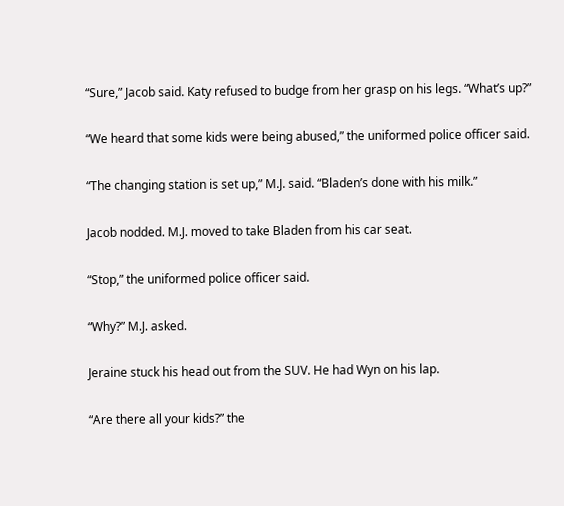“Sure,” Jacob said. Katy refused to budge from her grasp on his legs. “What’s up?”

“We heard that some kids were being abused,” the uniformed police officer said.

“The changing station is set up,” M.J. said. “Bladen’s done with his milk.”

Jacob nodded. M.J. moved to take Bladen from his car seat.

“Stop,” the uniformed police officer said.

“Why?” M.J. asked.

Jeraine stuck his head out from the SUV. He had Wyn on his lap.

“Are there all your kids?” the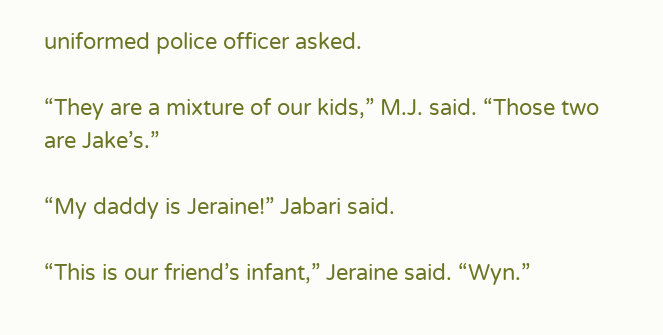uniformed police officer asked.

“They are a mixture of our kids,” M.J. said. “Those two are Jake’s.”

“My daddy is Jeraine!” Jabari said.

“This is our friend’s infant,” Jeraine said. “Wyn.”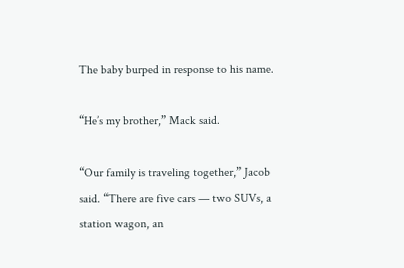The baby burped in response to his name.

“He’s my brother,” Mack said.

“Our family is traveling together,” Jacob said. “There are five cars — two SUVs, a station wagon, an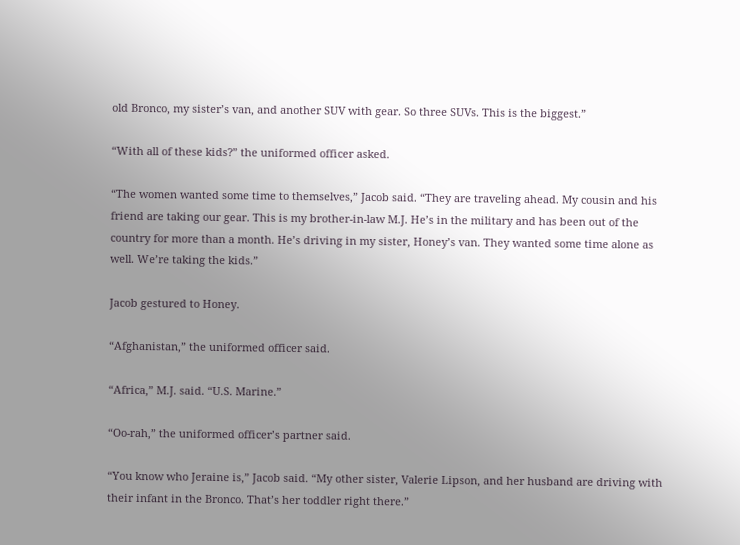old Bronco, my sister’s van, and another SUV with gear. So three SUVs. This is the biggest.”

“With all of these kids?” the uniformed officer asked.

“The women wanted some time to themselves,” Jacob said. “They are traveling ahead. My cousin and his friend are taking our gear. This is my brother-in-law M.J. He’s in the military and has been out of the country for more than a month. He’s driving in my sister, Honey’s van. They wanted some time alone as well. We’re taking the kids.”

Jacob gestured to Honey.

“Afghanistan,” the uniformed officer said.

“Africa,” M.J. said. “U.S. Marine.”

“Oo-rah,” the uniformed officer’s partner said.

“You know who Jeraine is,” Jacob said. “My other sister, Valerie Lipson, and her husband are driving with their infant in the Bronco. That’s her toddler right there.”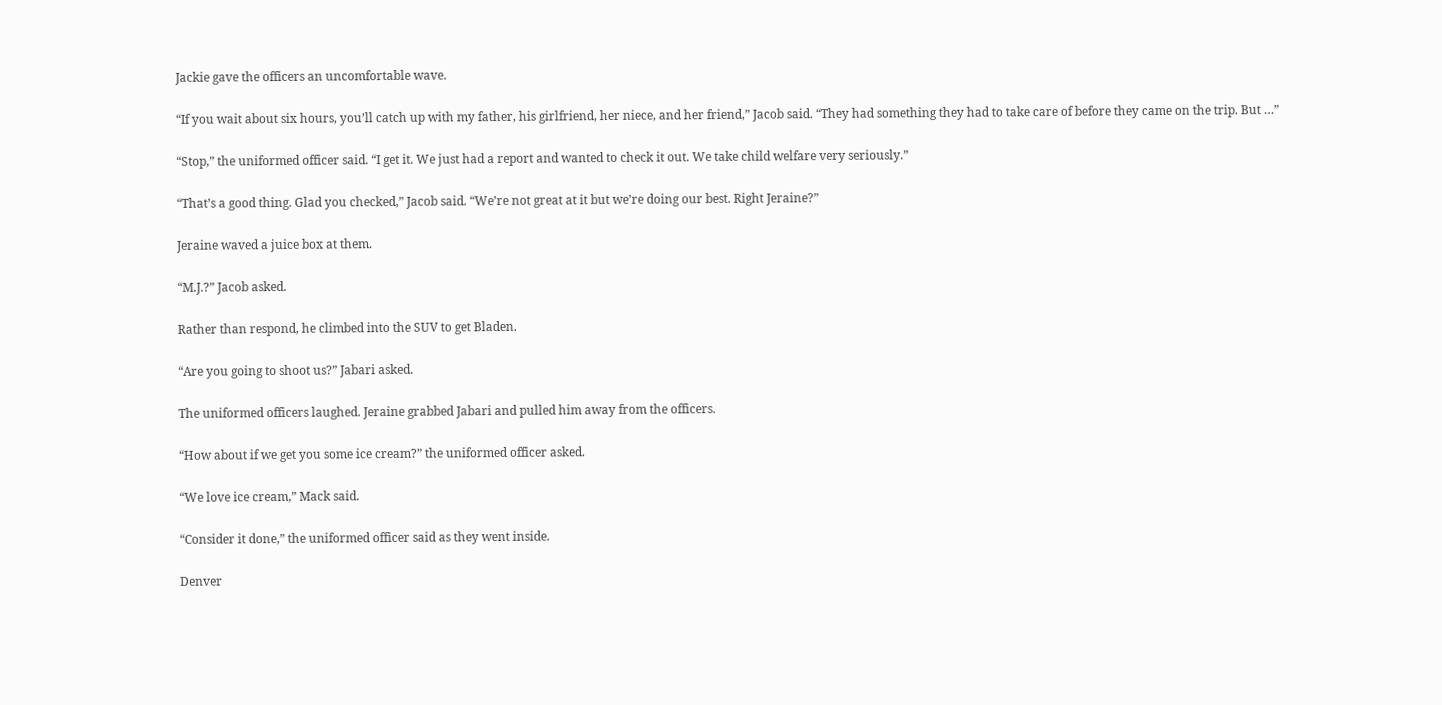Jackie gave the officers an uncomfortable wave.

“If you wait about six hours, you’ll catch up with my father, his girlfriend, her niece, and her friend,” Jacob said. “They had something they had to take care of before they came on the trip. But …”

“Stop,” the uniformed officer said. “I get it. We just had a report and wanted to check it out. We take child welfare very seriously.”

“That’s a good thing. Glad you checked,” Jacob said. “We’re not great at it but we’re doing our best. Right Jeraine?”

Jeraine waved a juice box at them.

“M.J.?” Jacob asked.

Rather than respond, he climbed into the SUV to get Bladen.

“Are you going to shoot us?” Jabari asked.

The uniformed officers laughed. Jeraine grabbed Jabari and pulled him away from the officers.

“How about if we get you some ice cream?” the uniformed officer asked.

“We love ice cream,” Mack said.

“Consider it done,” the uniformed officer said as they went inside.

Denver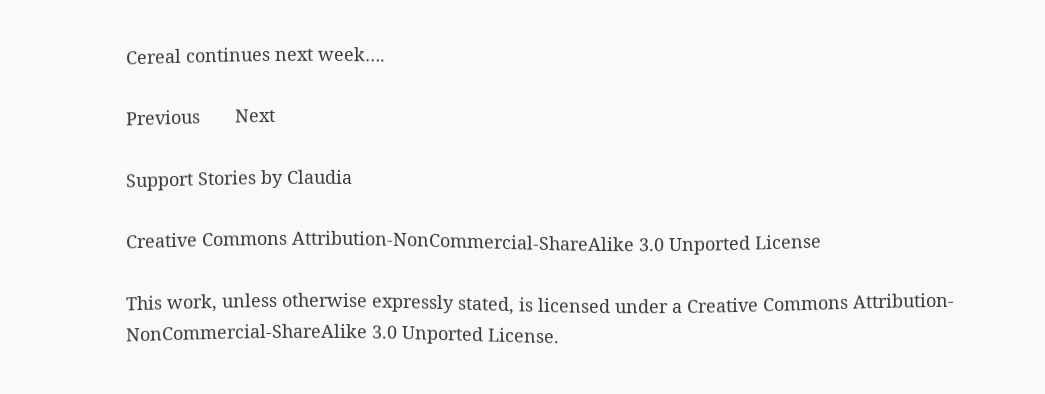Cereal continues next week….

Previous       Next

Support Stories by Claudia

Creative Commons Attribution-NonCommercial-ShareAlike 3.0 Unported License

This work, unless otherwise expressly stated, is licensed under a Creative Commons Attribution-NonCommercial-ShareAlike 3.0 Unported License.